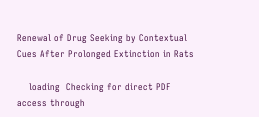Renewal of Drug Seeking by Contextual Cues After Prolonged Extinction in Rats

    loading  Checking for direct PDF access through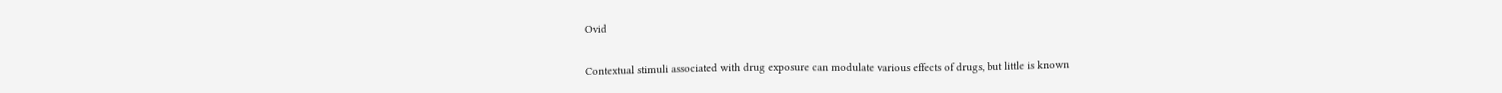Ovid


Contextual stimuli associated with drug exposure can modulate various effects of drugs, but little is known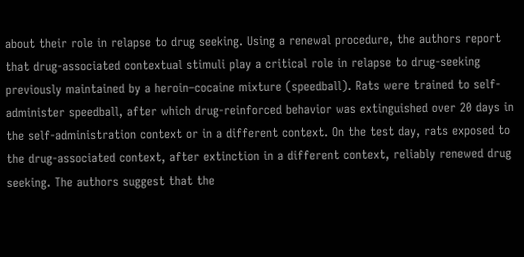about their role in relapse to drug seeking. Using a renewal procedure, the authors report that drug-associated contextual stimuli play a critical role in relapse to drug-seeking previously maintained by a heroin–cocaine mixture (speedball). Rats were trained to self-administer speedball, after which drug-reinforced behavior was extinguished over 20 days in the self-administration context or in a different context. On the test day, rats exposed to the drug-associated context, after extinction in a different context, reliably renewed drug seeking. The authors suggest that the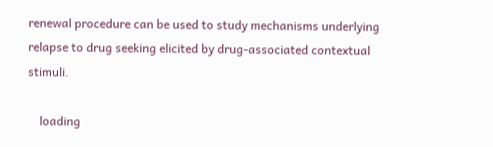renewal procedure can be used to study mechanisms underlying relapse to drug seeking elicited by drug-associated contextual stimuli.

    loading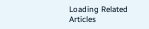Loading Related Articles